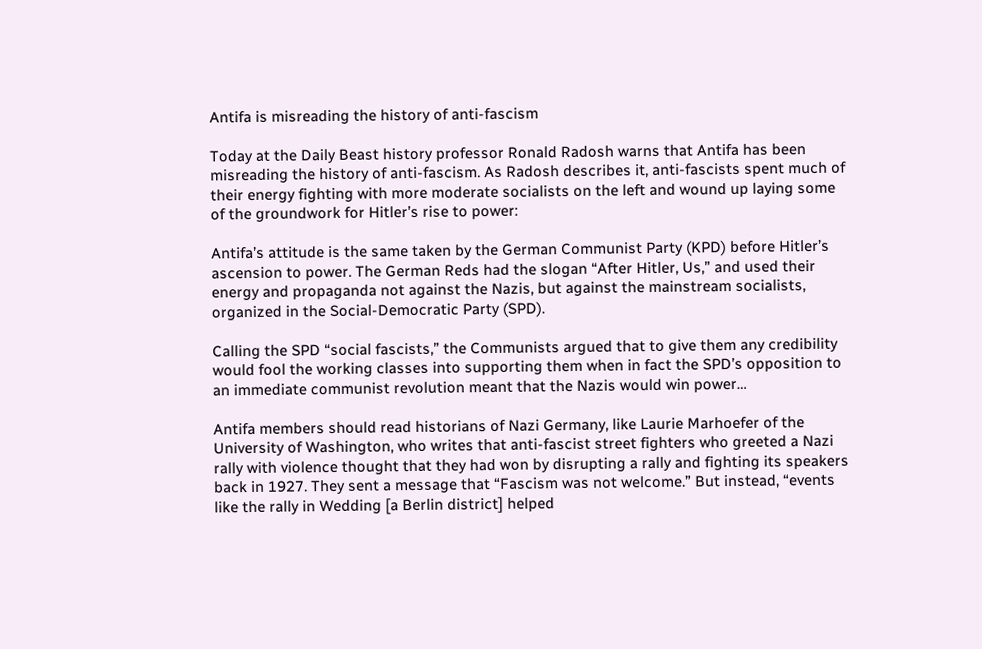Antifa is misreading the history of anti-fascism

Today at the Daily Beast history professor Ronald Radosh warns that Antifa has been misreading the history of anti-fascism. As Radosh describes it, anti-fascists spent much of their energy fighting with more moderate socialists on the left and wound up laying some of the groundwork for Hitler’s rise to power:

Antifa’s attitude is the same taken by the German Communist Party (KPD) before Hitler’s ascension to power. The German Reds had the slogan “After Hitler, Us,” and used their energy and propaganda not against the Nazis, but against the mainstream socialists, organized in the Social-Democratic Party (SPD).

Calling the SPD “social fascists,” the Communists argued that to give them any credibility would fool the working classes into supporting them when in fact the SPD’s opposition to an immediate communist revolution meant that the Nazis would win power…

Antifa members should read historians of Nazi Germany, like Laurie Marhoefer of the University of Washington, who writes that anti-fascist street fighters who greeted a Nazi rally with violence thought that they had won by disrupting a rally and fighting its speakers back in 1927. They sent a message that “Fascism was not welcome.” But instead, “events like the rally in Wedding [a Berlin district] helped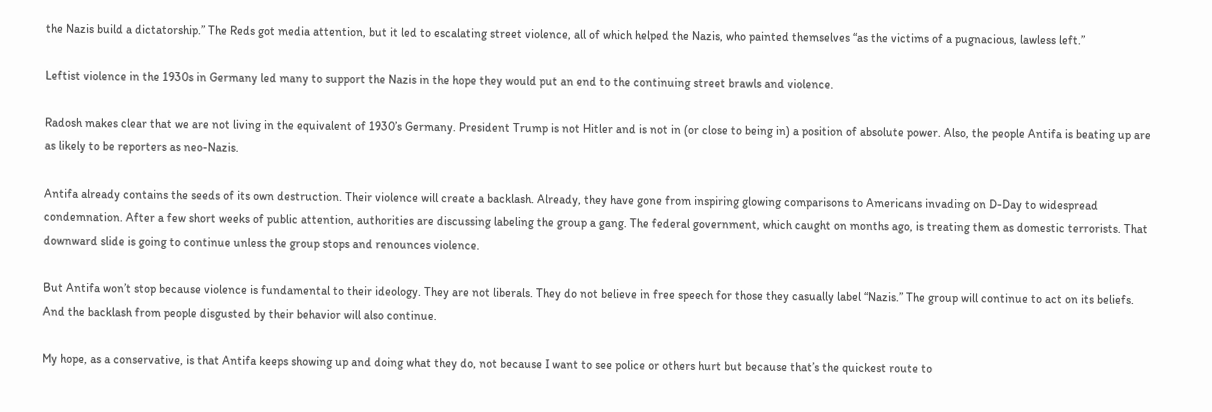the Nazis build a dictatorship.” The Reds got media attention, but it led to escalating street violence, all of which helped the Nazis, who painted themselves “as the victims of a pugnacious, lawless left.”

Leftist violence in the 1930s in Germany led many to support the Nazis in the hope they would put an end to the continuing street brawls and violence.

Radosh makes clear that we are not living in the equivalent of 1930’s Germany. President Trump is not Hitler and is not in (or close to being in) a position of absolute power. Also, the people Antifa is beating up are as likely to be reporters as neo-Nazis.

Antifa already contains the seeds of its own destruction. Their violence will create a backlash. Already, they have gone from inspiring glowing comparisons to Americans invading on D-Day to widespread condemnation. After a few short weeks of public attention, authorities are discussing labeling the group a gang. The federal government, which caught on months ago, is treating them as domestic terrorists. That downward slide is going to continue unless the group stops and renounces violence.

But Antifa won’t stop because violence is fundamental to their ideology. They are not liberals. They do not believe in free speech for those they casually label “Nazis.” The group will continue to act on its beliefs. And the backlash from people disgusted by their behavior will also continue.

My hope, as a conservative, is that Antifa keeps showing up and doing what they do, not because I want to see police or others hurt but because that’s the quickest route to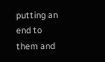putting an end to them and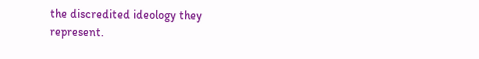the discredited ideology they represent.